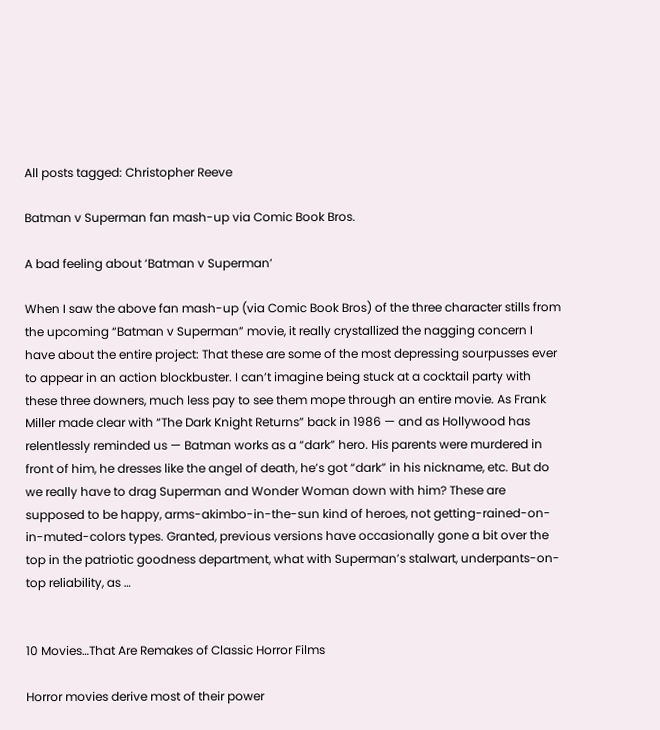All posts tagged: Christopher Reeve

Batman v Superman fan mash-up via Comic Book Bros.

A bad feeling about ‘Batman v Superman’

When I saw the above fan mash-up (via Comic Book Bros) of the three character stills from the upcoming “Batman v Superman” movie, it really crystallized the nagging concern I have about the entire project: That these are some of the most depressing sourpusses ever to appear in an action blockbuster. I can’t imagine being stuck at a cocktail party with these three downers, much less pay to see them mope through an entire movie. As Frank Miller made clear with “The Dark Knight Returns” back in 1986 — and as Hollywood has relentlessly reminded us — Batman works as a “dark” hero. His parents were murdered in front of him, he dresses like the angel of death, he’s got “dark” in his nickname, etc. But do we really have to drag Superman and Wonder Woman down with him? These are supposed to be happy, arms-akimbo-in-the-sun kind of heroes, not getting-rained-on-in-muted-colors types. Granted, previous versions have occasionally gone a bit over the top in the patriotic goodness department, what with Superman’s stalwart, underpants-on-top reliability, as …


10 Movies…That Are Remakes of Classic Horror Films

Horror movies derive most of their power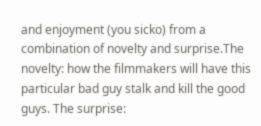and enjoyment (you sicko) from a combination of novelty and surprise.The novelty: how the filmmakers will have this particular bad guy stalk and kill the good guys. The surprise: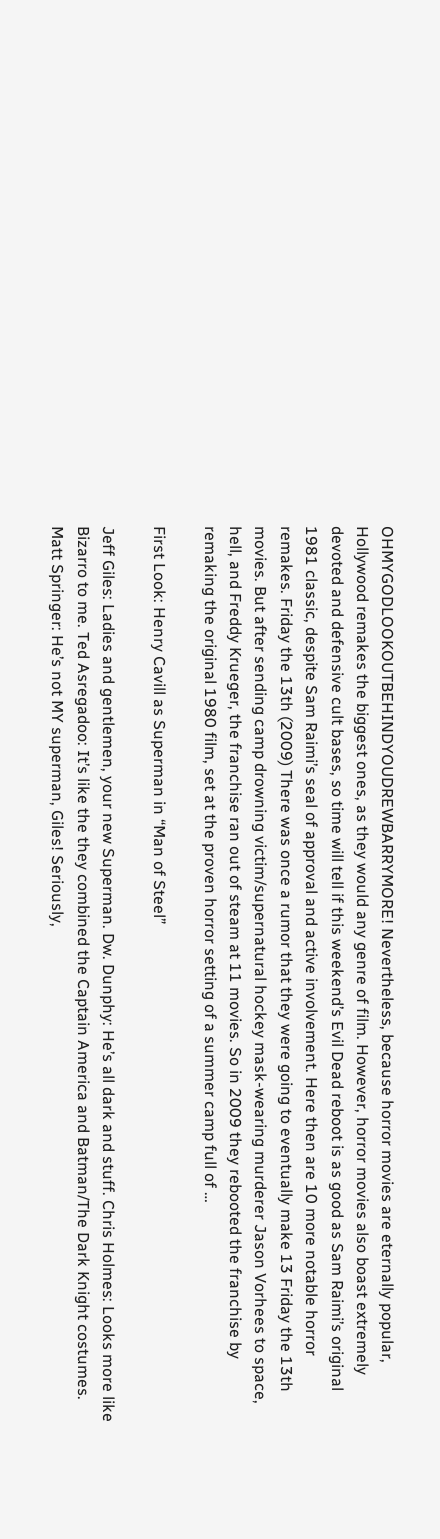OHMYGODLOOKOUTBEHINDYOUDREWBARRYMORE! Nevertheless, because horror movies are eternally popular, Hollywood remakes the biggest ones, as they would any genre of film. However, horror movies also boast extremely devoted and defensive cult bases, so time will tell if this weekend’s Evil Dead reboot is as good as Sam Raimi’s original 1981 classic, despite Sam Raimi’s seal of approval and active involvement. Here then are 10 more notable horror remakes. Friday the 13th (2009) There was once a rumor that they were going to eventually make 13 Friday the 13th movies. But after sending camp drowning victim/supernatural hockey mask-wearing murderer Jason Vorhees to space, hell, and Freddy Krueger, the franchise ran out of steam at 11 movies. So in 2009 they rebooted the franchise by remaking the original 1980 film, set at the proven horror setting of a summer camp full of …

First Look: Henry Cavill as Superman in “Man of Steel”

Jeff Giles: Ladies and gentlemen, your new Superman. Dw. Dunphy: He’s all dark and stuff. Chris Holmes: Looks more like Bizarro to me. Ted Asregadoo: It’s like the they combined the Captain America and Batman/The Dark Knight costumes. Matt Springer: He’s not MY superman, Giles! Seriously,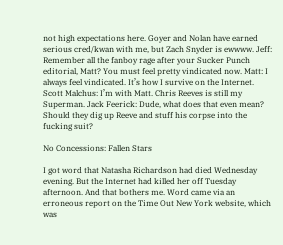not high expectations here. Goyer and Nolan have earned serious cred/kwan with me, but Zach Snyder is ewwww. Jeff: Remember all the fanboy rage after your Sucker Punch editorial, Matt? You must feel pretty vindicated now. Matt: I always feel vindicated. It’s how I survive on the Internet. Scott Malchus: I’m with Matt. Chris Reeves is still my Superman. Jack Feerick: Dude, what does that even mean? Should they dig up Reeve and stuff his corpse into the fucking suit?

No Concessions: Fallen Stars

I got word that Natasha Richardson had died Wednesday evening. But the Internet had killed her off Tuesday afternoon. And that bothers me. Word came via an erroneous report on the Time Out New York website, which was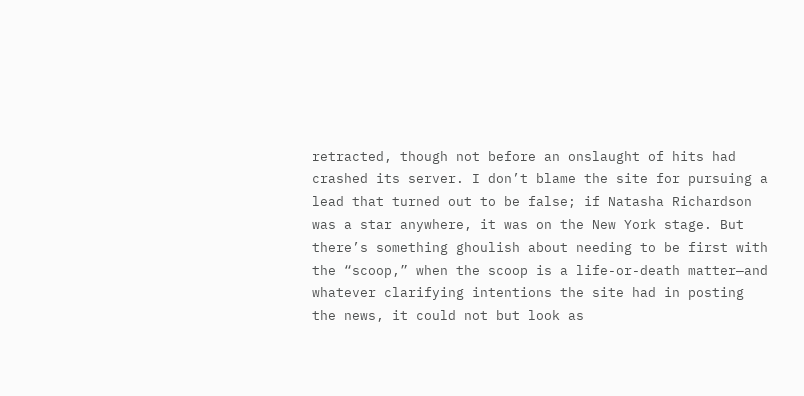retracted, though not before an onslaught of hits had crashed its server. I don’t blame the site for pursuing a lead that turned out to be false; if Natasha Richardson was a star anywhere, it was on the New York stage. But there’s something ghoulish about needing to be first with the “scoop,” when the scoop is a life-or-death matter—and whatever clarifying intentions the site had in posting the news, it could not but look as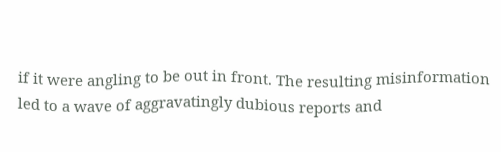if it were angling to be out in front. The resulting misinformation led to a wave of aggravatingly dubious reports and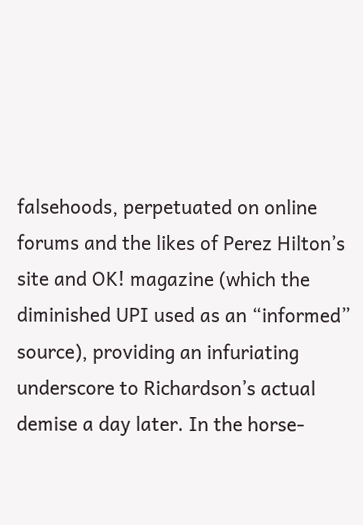falsehoods, perpetuated on online forums and the likes of Perez Hilton’s site and OK! magazine (which the diminished UPI used as an “informed” source), providing an infuriating underscore to Richardson’s actual demise a day later. In the horse-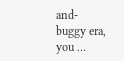and-buggy era, you …